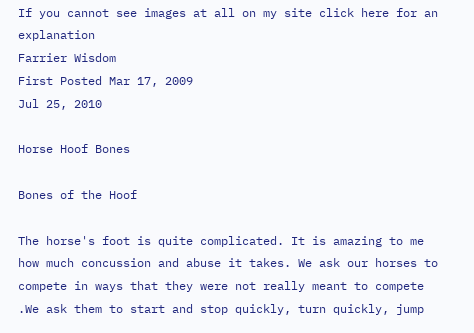If you cannot see images at all on my site click here for an explanation
Farrier Wisdom
First Posted Mar 17, 2009
Jul 25, 2010

Horse Hoof Bones

Bones of the Hoof

The horse's foot is quite complicated. It is amazing to me how much concussion and abuse it takes. We ask our horses to compete in ways that they were not really meant to compete .We ask them to start and stop quickly, turn quickly, jump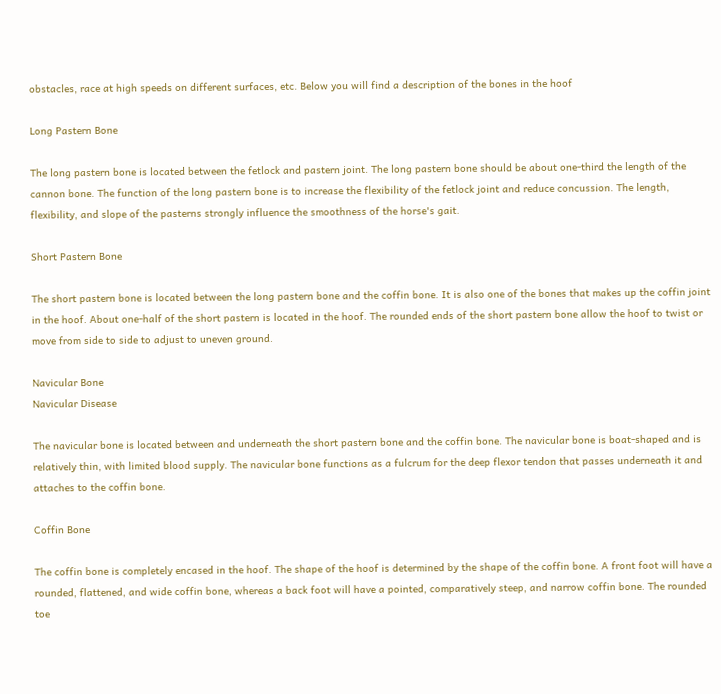obstacles, race at high speeds on different surfaces, etc. Below you will find a description of the bones in the hoof

Long Pastern Bone

The long pastern bone is located between the fetlock and pastern joint. The long pastern bone should be about one-third the length of the cannon bone. The function of the long pastern bone is to increase the flexibility of the fetlock joint and reduce concussion. The length, flexibility, and slope of the pasterns strongly influence the smoothness of the horse's gait.

Short Pastern Bone

The short pastern bone is located between the long pastern bone and the coffin bone. It is also one of the bones that makes up the coffin joint in the hoof. About one-half of the short pastern is located in the hoof. The rounded ends of the short pastern bone allow the hoof to twist or move from side to side to adjust to uneven ground.

Navicular Bone
Navicular Disease

The navicular bone is located between and underneath the short pastern bone and the coffin bone. The navicular bone is boat-shaped and is relatively thin, with limited blood supply. The navicular bone functions as a fulcrum for the deep flexor tendon that passes underneath it and attaches to the coffin bone.

Coffin Bone

The coffin bone is completely encased in the hoof. The shape of the hoof is determined by the shape of the coffin bone. A front foot will have a rounded, flattened, and wide coffin bone, whereas a back foot will have a pointed, comparatively steep, and narrow coffin bone. The rounded toe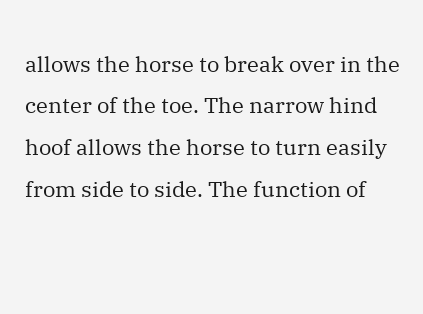allows the horse to break over in the center of the toe. The narrow hind hoof allows the horse to turn easily from side to side. The function of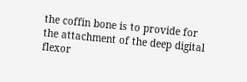the coffin bone is to provide for the attachment of the deep digital flexor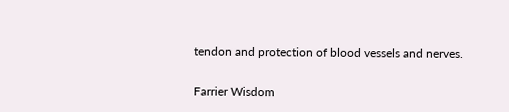tendon and protection of blood vessels and nerves.

Farrier Wisdom